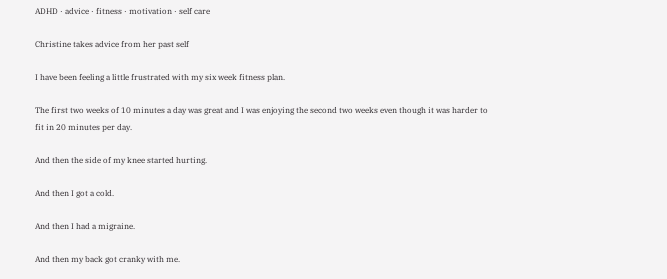ADHD · advice · fitness · motivation · self care

Christine takes advice from her past self

I have been feeling a little frustrated with my six week fitness plan.

The first two weeks of 10 minutes a day was great and I was enjoying the second two weeks even though it was harder to fit in 20 minutes per day.

And then the side of my knee started hurting.

And then I got a cold.

And then I had a migraine.

And then my back got cranky with me.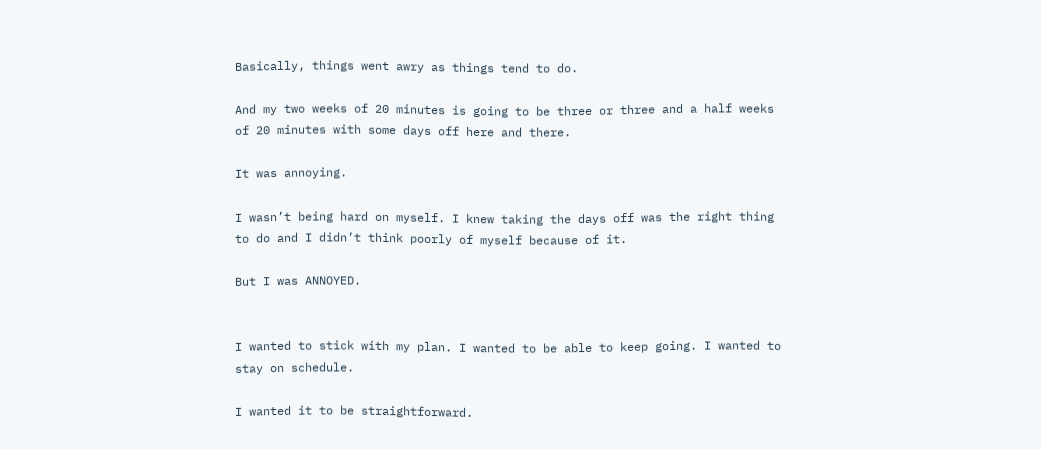Basically, things went awry as things tend to do.

And my two weeks of 20 minutes is going to be three or three and a half weeks of 20 minutes with some days off here and there.

It was annoying.

I wasn’t being hard on myself. I knew taking the days off was the right thing to do and I didn’t think poorly of myself because of it.

But I was ANNOYED.


I wanted to stick with my plan. I wanted to be able to keep going. I wanted to stay on schedule.

I wanted it to be straightforward.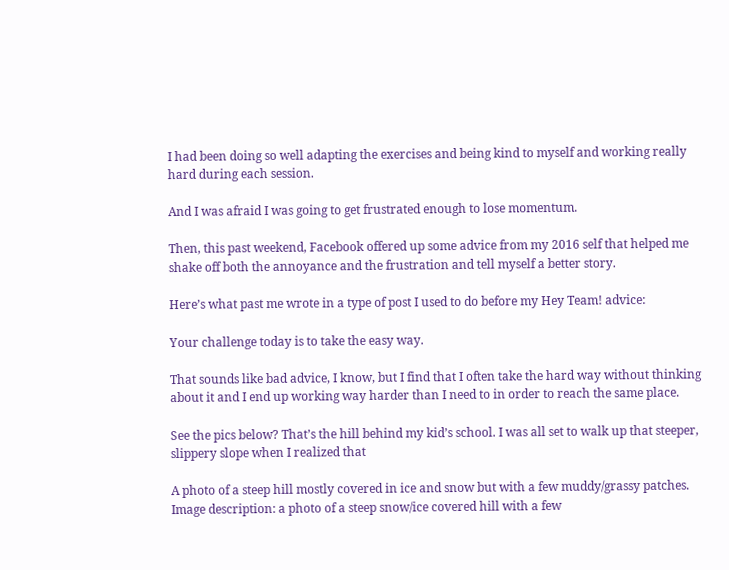I had been doing so well adapting the exercises and being kind to myself and working really hard during each session.

And I was afraid I was going to get frustrated enough to lose momentum.

Then, this past weekend, Facebook offered up some advice from my 2016 self that helped me shake off both the annoyance and the frustration and tell myself a better story.

Here’s what past me wrote in a type of post I used to do before my Hey Team! advice:

Your challenge today is to take the easy way.

That sounds like bad advice, I know, but I find that I often take the hard way without thinking about it and I end up working way harder than I need to in order to reach the same place.

See the pics below? That’s the hill behind my kid’s school. I was all set to walk up that steeper, slippery slope when I realized that

A photo of a steep hill mostly covered in ice and snow but with a few muddy/grassy patches.
Image description: a photo of a steep snow/ice covered hill with a few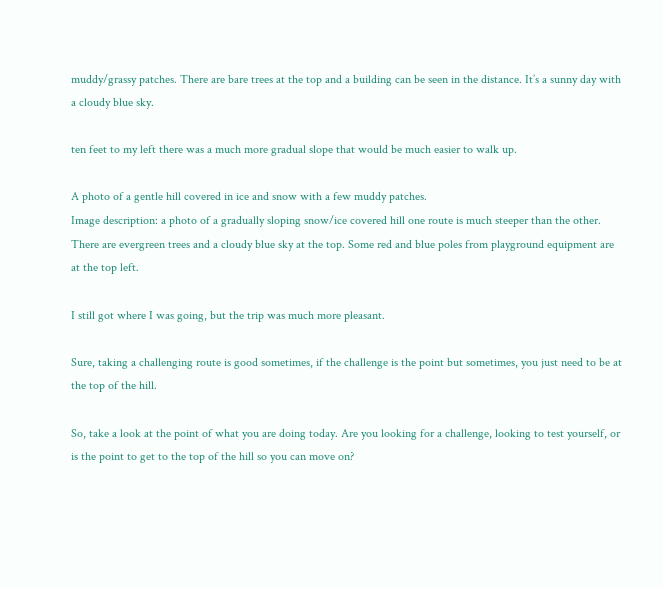muddy/grassy patches. There are bare trees at the top and a building can be seen in the distance. It’s a sunny day with a cloudy blue sky.

ten feet to my left there was a much more gradual slope that would be much easier to walk up.

A photo of a gentle hill covered in ice and snow with a few muddy patches.
Image description: a photo of a gradually sloping snow/ice covered hill one route is much steeper than the other. There are evergreen trees and a cloudy blue sky at the top. Some red and blue poles from playground equipment are at the top left.

I still got where I was going, but the trip was much more pleasant.

Sure, taking a challenging route is good sometimes, if the challenge is the point but sometimes, you just need to be at the top of the hill.

So, take a look at the point of what you are doing today. Are you looking for a challenge, looking to test yourself, or is the point to get to the top of the hill so you can move on?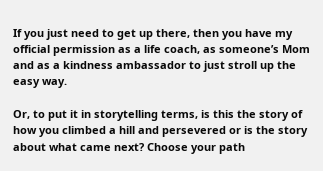If you just need to get up there, then you have my official permission as a life coach, as someone’s Mom and as a kindness ambassador to just stroll up the easy way.

Or, to put it in storytelling terms, is this the story of how you climbed a hill and persevered or is the story about what came next? Choose your path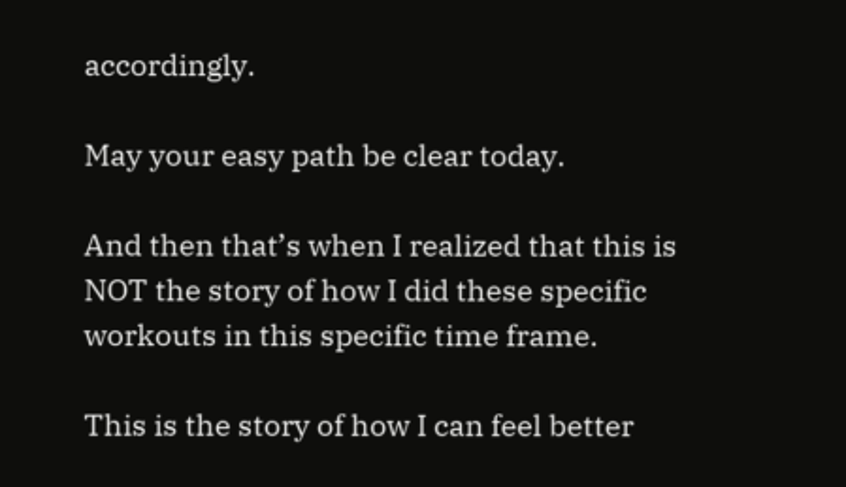accordingly.

May your easy path be clear today.

And then that’s when I realized that this is NOT the story of how I did these specific workouts in this specific time frame.

This is the story of how I can feel better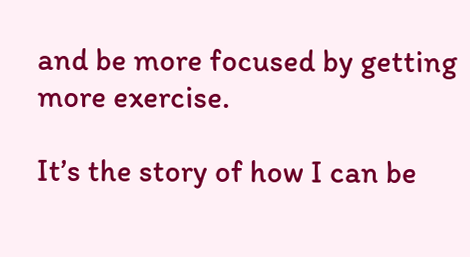and be more focused by getting more exercise.

It’s the story of how I can be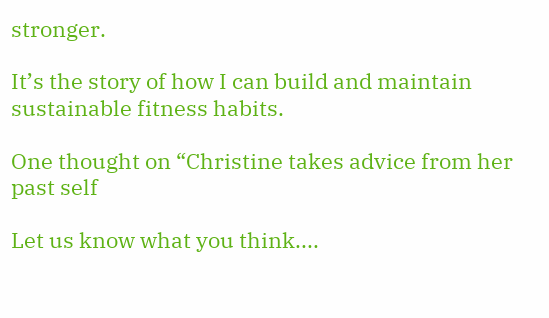stronger.

It’s the story of how I can build and maintain sustainable fitness habits.

One thought on “Christine takes advice from her past self

Let us know what you think....